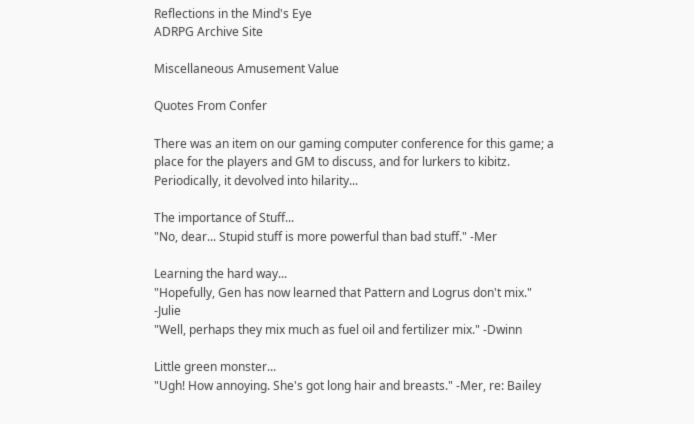Reflections in the Mind's Eye
ADRPG Archive Site

Miscellaneous Amusement Value

Quotes From Confer

There was an item on our gaming computer conference for this game; a place for the players and GM to discuss, and for lurkers to kibitz. Periodically, it devolved into hilarity...

The importance of Stuff...
"No, dear... Stupid stuff is more powerful than bad stuff." -Mer

Learning the hard way...
"Hopefully, Gen has now learned that Pattern and Logrus don't mix." -Julie
"Well, perhaps they mix much as fuel oil and fertilizer mix." -Dwinn

Little green monster...
"Ugh! How annoying. She's got long hair and breasts." -Mer, re: Bailey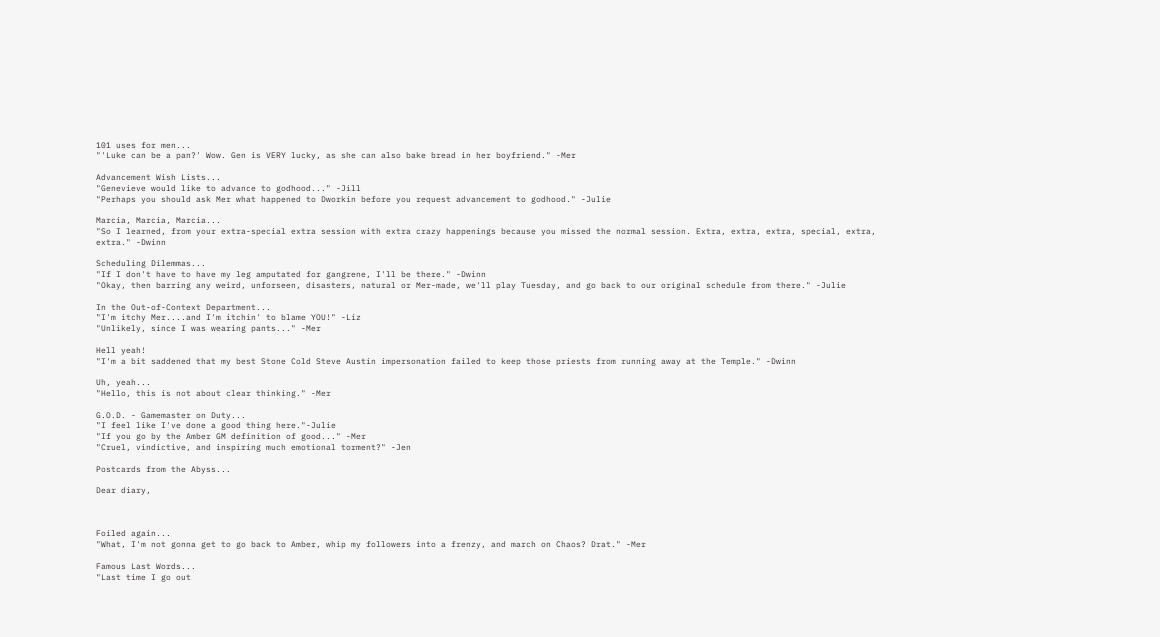101 uses for men...
"'Luke can be a pan?' Wow. Gen is VERY lucky, as she can also bake bread in her boyfriend." -Mer

Advancement Wish Lists...
"Genevieve would like to advance to godhood..." -Jill
"Perhaps you should ask Mer what happened to Dworkin before you request advancement to godhood." -Julie

Marcia, Marcia, Marcia...
"So I learned, from your extra-special extra session with extra crazy happenings because you missed the normal session. Extra, extra, extra, special, extra, extra." -Dwinn

Scheduling Dilemmas...
"If I don't have to have my leg amputated for gangrene, I'll be there." -Dwinn
"Okay, then barring any weird, unforseen, disasters, natural or Mer-made, we'll play Tuesday, and go back to our original schedule from there." -Julie

In the Out-of-Context Department...
"I'm itchy Mer....and I'm itchin' to blame YOU!" -Liz
"Unlikely, since I was wearing pants..." -Mer

Hell yeah!
"I'm a bit saddened that my best Stone Cold Steve Austin impersonation failed to keep those priests from running away at the Temple." -Dwinn

Uh, yeah...
"Hello, this is not about clear thinking." -Mer

G.O.D. - Gamemaster on Duty...
"I feel like I've done a good thing here."-Julie
"If you go by the Amber GM definition of good..." -Mer
"Cruel, vindictive, and inspiring much emotional torment?" -Jen

Postcards from the Abyss...

Dear diary,



Foiled again...
"What, I'm not gonna get to go back to Amber, whip my followers into a frenzy, and march on Chaos? Drat." -Mer

Famous Last Words...
"Last time I go out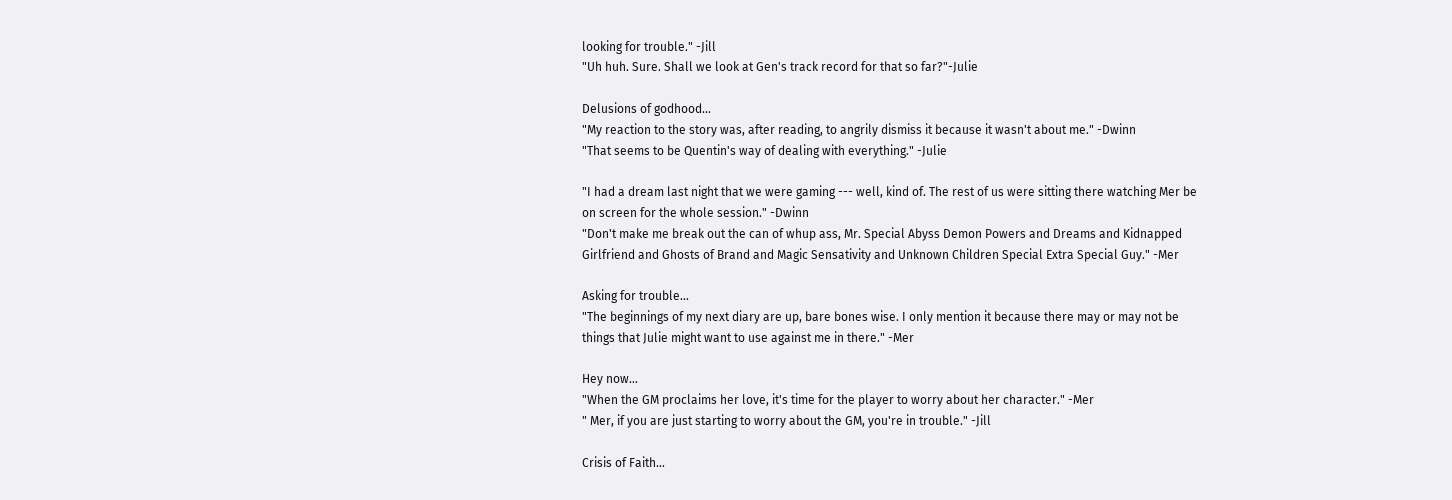looking for trouble." -Jill
"Uh huh. Sure. Shall we look at Gen's track record for that so far?"-Julie

Delusions of godhood...
"My reaction to the story was, after reading, to angrily dismiss it because it wasn't about me." -Dwinn
"That seems to be Quentin's way of dealing with everything." -Julie

"I had a dream last night that we were gaming --- well, kind of. The rest of us were sitting there watching Mer be on screen for the whole session." -Dwinn
"Don't make me break out the can of whup ass, Mr. Special Abyss Demon Powers and Dreams and Kidnapped Girlfriend and Ghosts of Brand and Magic Sensativity and Unknown Children Special Extra Special Guy." -Mer

Asking for trouble...
"The beginnings of my next diary are up, bare bones wise. I only mention it because there may or may not be things that Julie might want to use against me in there." -Mer

Hey now...
"When the GM proclaims her love, it's time for the player to worry about her character." -Mer
" Mer, if you are just starting to worry about the GM, you're in trouble." -Jill

Crisis of Faith...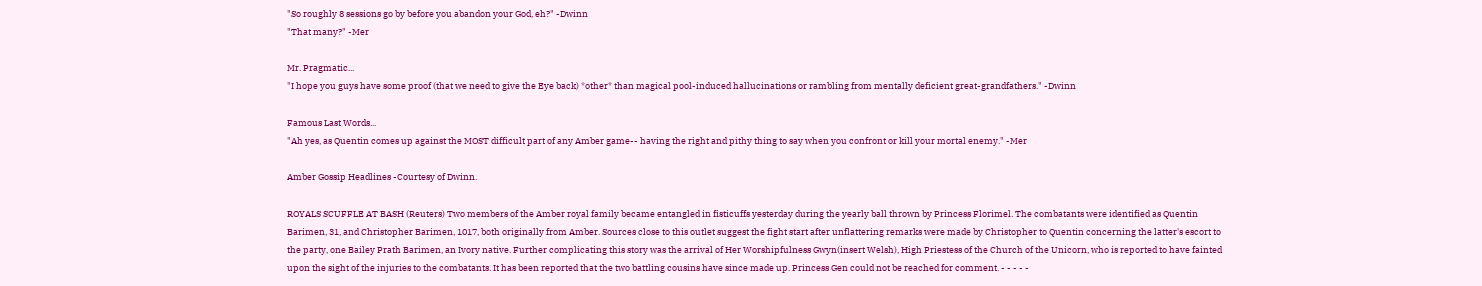"So roughly 8 sessions go by before you abandon your God, eh?" -Dwinn
"That many?" -Mer

Mr. Pragmatic...
"I hope you guys have some proof (that we need to give the Eye back) *other* than magical pool-induced hallucinations or rambling from mentally deficient great-grandfathers." -Dwinn

Famous Last Words...
"Ah yes, as Quentin comes up against the MOST difficult part of any Amber game-- having the right and pithy thing to say when you confront or kill your mortal enemy." -Mer

Amber Gossip Headlines -Courtesy of Dwinn.

ROYALS SCUFFLE AT BASH (Reuters) Two members of the Amber royal family became entangled in fisticuffs yesterday during the yearly ball thrown by Princess Florimel. The combatants were identified as Quentin Barimen, 31, and Christopher Barimen, 1017, both originally from Amber. Sources close to this outlet suggest the fight start after unflattering remarks were made by Christopher to Quentin concerning the latter's escort to the party, one Bailey Prath Barimen, an Ivory native. Further complicating this story was the arrival of Her Worshipfulness Gwyn(insert Welsh), High Priestess of the Church of the Unicorn, who is reported to have fainted upon the sight of the injuries to the combatants. It has been reported that the two battling cousins have since made up. Princess Gen could not be reached for comment. - - - - -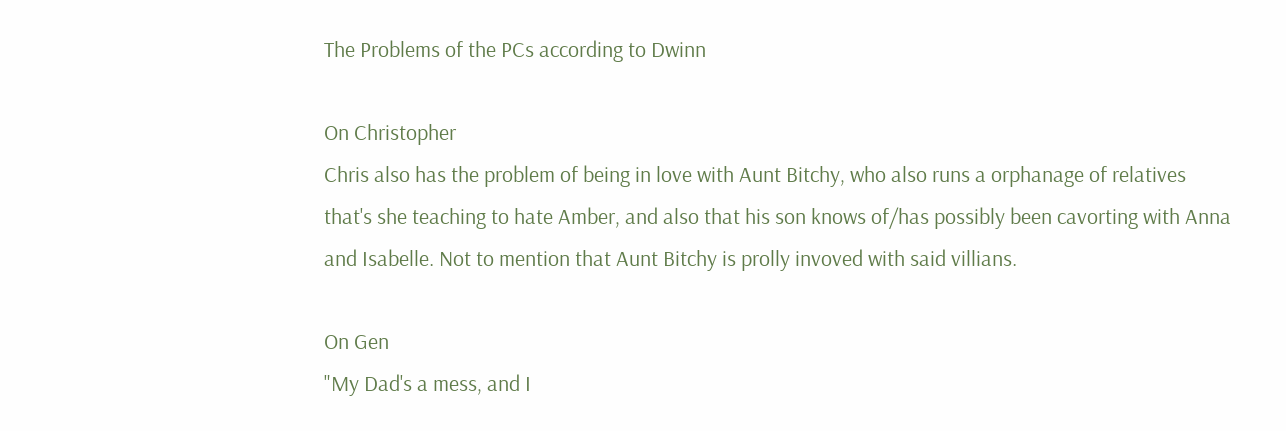The Problems of the PCs according to Dwinn

On Christopher
Chris also has the problem of being in love with Aunt Bitchy, who also runs a orphanage of relatives that's she teaching to hate Amber, and also that his son knows of/has possibly been cavorting with Anna and Isabelle. Not to mention that Aunt Bitchy is prolly invoved with said villians.

On Gen
"My Dad's a mess, and I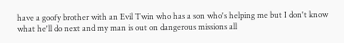have a goofy brother with an Evil Twin who has a son who's helping me but I don't know what he'll do next and my man is out on dangerous missions all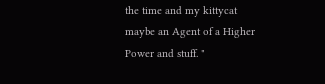the time and my kittycat maybe an Agent of a Higher Power and stuff. "